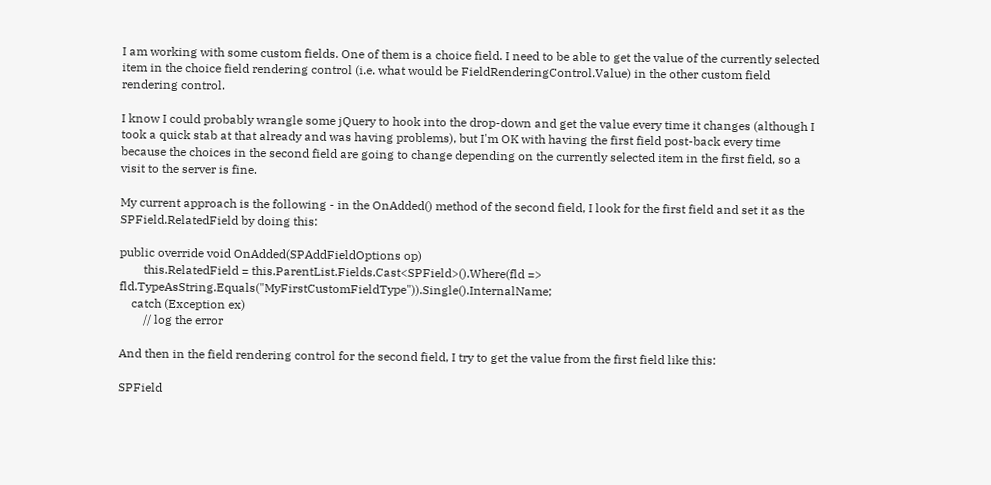I am working with some custom fields. One of them is a choice field. I need to be able to get the value of the currently selected item in the choice field rendering control (i.e. what would be FieldRenderingControl.Value) in the other custom field rendering control.

I know I could probably wrangle some jQuery to hook into the drop-down and get the value every time it changes (although I took a quick stab at that already and was having problems), but I'm OK with having the first field post-back every time because the choices in the second field are going to change depending on the currently selected item in the first field, so a visit to the server is fine.

My current approach is the following - in the OnAdded() method of the second field, I look for the first field and set it as the SPField.RelatedField by doing this:

public override void OnAdded(SPAddFieldOptions op)
        this.RelatedField = this.ParentList.Fields.Cast<SPField>().Where(fld => fld.TypeAsString.Equals("MyFirstCustomFieldType")).Single().InternalName;
    catch (Exception ex)
        // log the error

And then in the field rendering control for the second field, I try to get the value from the first field like this:

SPField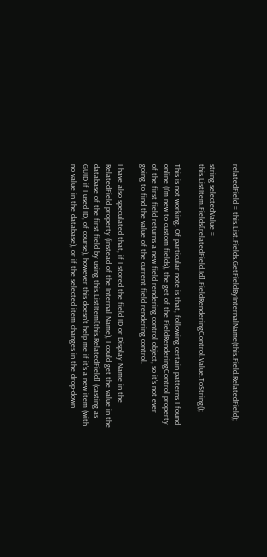relatedField = this.List.Fields.GetFieldByInternalName(this.Field.RelatedField);

string selectedValue = this.ListItem.Fields[relatedField.Id].FieldRenderingControl.Value.ToString();

This is not working. Of particular note is that, following certain patterns I found online (I'm new to custom fields), the get of the FieldRenderingControl property of the first field returns a new field rendering control object, so it's not ever going to find the value of the current field rendering control.

I have also speculated that, if I stored the field ID or Display Name in the RelatedField property (instead of the Internal Name), I could get the value in the database of the first field by using this.ListItem[this.RelatedField] (casting as GUID if I used ID, of course), however this doesn't help me if it's a new item (with no value in the database), or if the selected item changes in the drop-down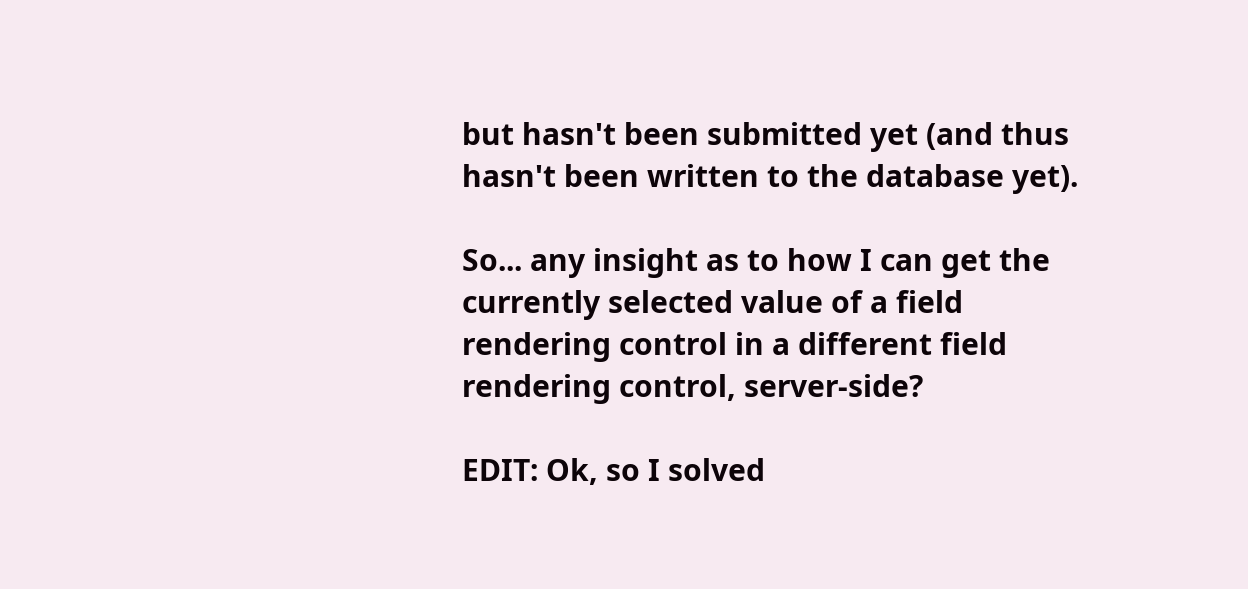but hasn't been submitted yet (and thus hasn't been written to the database yet).

So... any insight as to how I can get the currently selected value of a field rendering control in a different field rendering control, server-side?

EDIT: Ok, so I solved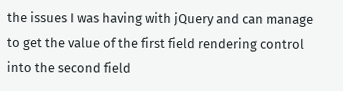the issues I was having with jQuery and can manage to get the value of the first field rendering control into the second field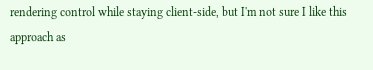rendering control while staying client-side, but I'm not sure I like this approach as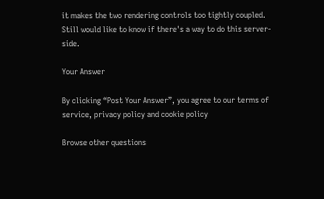it makes the two rendering controls too tightly coupled. Still would like to know if there's a way to do this server-side.

Your Answer

By clicking “Post Your Answer”, you agree to our terms of service, privacy policy and cookie policy

Browse other questions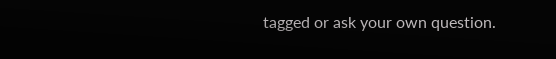tagged or ask your own question.